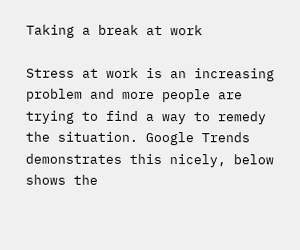Taking a break at work

Stress at work is an increasing problem and more people are trying to find a way to remedy the situation. Google Trends demonstrates this nicely, below shows the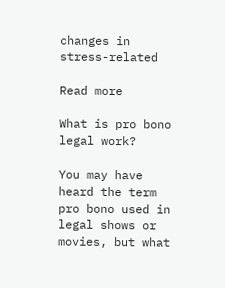changes in stress-related

Read more

What is pro bono legal work?

You may have heard the term pro bono used in legal shows or movies, but what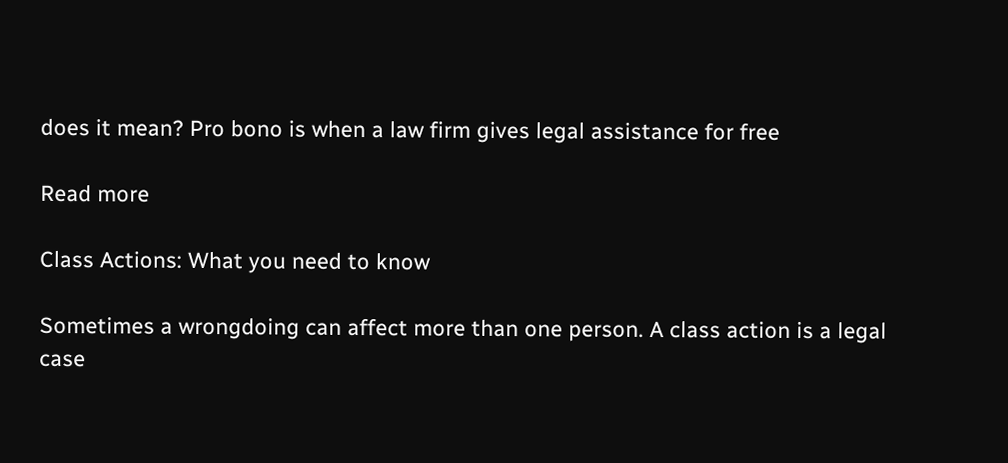does it mean? Pro bono is when a law firm gives legal assistance for free

Read more

Class Actions: What you need to know

Sometimes a wrongdoing can affect more than one person. A class action is a legal case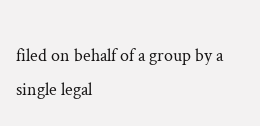filed on behalf of a group by a single legal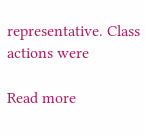representative. Class actions were

Read more